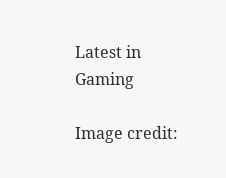Latest in Gaming

Image credit: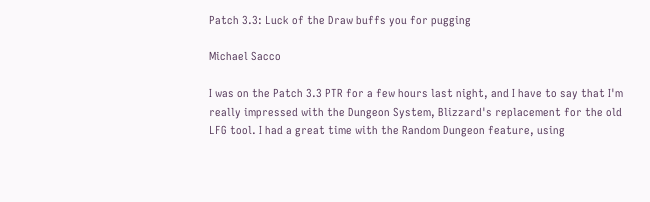Patch 3.3: Luck of the Draw buffs you for pugging

Michael Sacco

I was on the Patch 3.3 PTR for a few hours last night, and I have to say that I'm really impressed with the Dungeon System, Blizzard's replacement for the old LFG tool. I had a great time with the Random Dungeon feature, using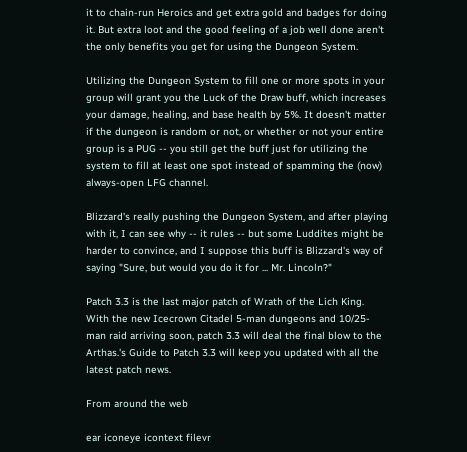it to chain-run Heroics and get extra gold and badges for doing it. But extra loot and the good feeling of a job well done aren't the only benefits you get for using the Dungeon System.

Utilizing the Dungeon System to fill one or more spots in your group will grant you the Luck of the Draw buff, which increases your damage, healing, and base health by 5%. It doesn't matter if the dungeon is random or not, or whether or not your entire group is a PUG -- you still get the buff just for utilizing the system to fill at least one spot instead of spamming the (now) always-open LFG channel.

Blizzard's really pushing the Dungeon System, and after playing with it, I can see why -- it rules -- but some Luddites might be harder to convince, and I suppose this buff is Blizzard's way of saying "Sure, but would you do it for ... Mr. Lincoln?"

Patch 3.3 is the last major patch of Wrath of the Lich King. With the new Icecrown Citadel 5-man dungeons and 10/25-man raid arriving soon, patch 3.3 will deal the final blow to the Arthas.'s Guide to Patch 3.3 will keep you updated with all the latest patch news.

From around the web

ear iconeye icontext filevr